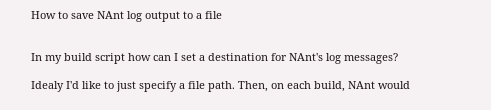How to save NAnt log output to a file


In my build script how can I set a destination for NAnt's log messages?

Idealy I'd like to just specify a file path. Then, on each build, NAnt would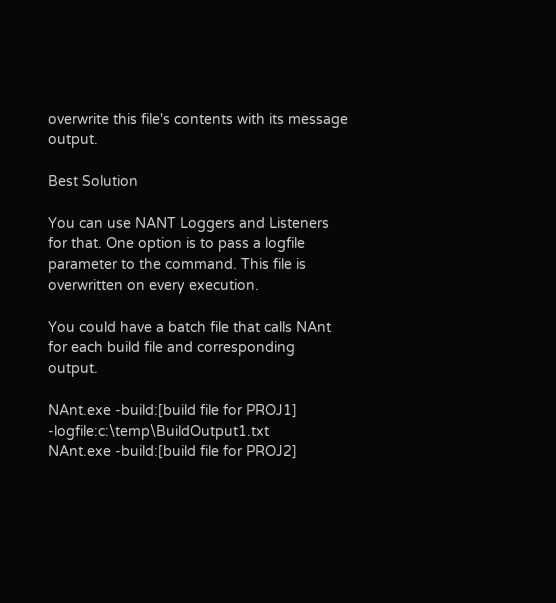overwrite this file's contents with its message output.

Best Solution

You can use NANT Loggers and Listeners for that. One option is to pass a logfile parameter to the command. This file is overwritten on every execution.

You could have a batch file that calls NAnt for each build file and corresponding output.

NAnt.exe -build:[build file for PROJ1] -logfile:c:\temp\BuildOutput1.txt
NAnt.exe -build:[build file for PROJ2]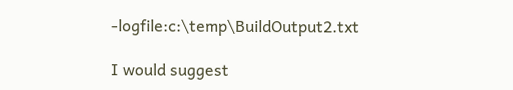-logfile:c:\temp\BuildOutput2.txt

I would suggest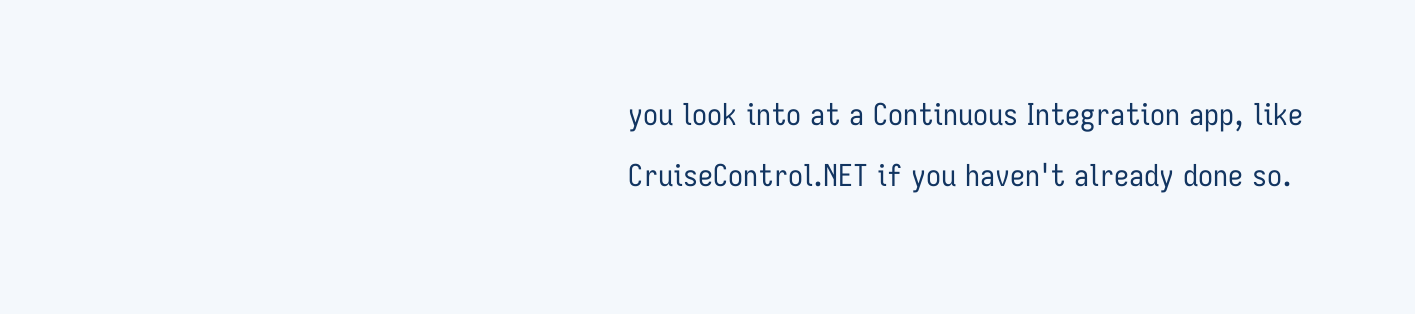you look into at a Continuous Integration app, like CruiseControl.NET if you haven't already done so.